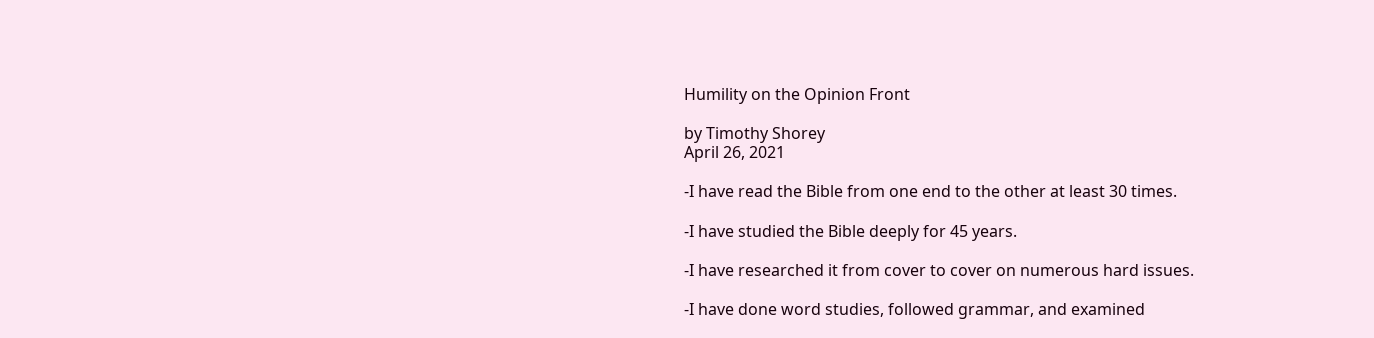Humility on the Opinion Front

by Timothy Shorey
April 26, 2021

-I have read the Bible from one end to the other at least 30 times.

-I have studied the Bible deeply for 45 years.

-I have researched it from cover to cover on numerous hard issues.

-I have done word studies, followed grammar, and examined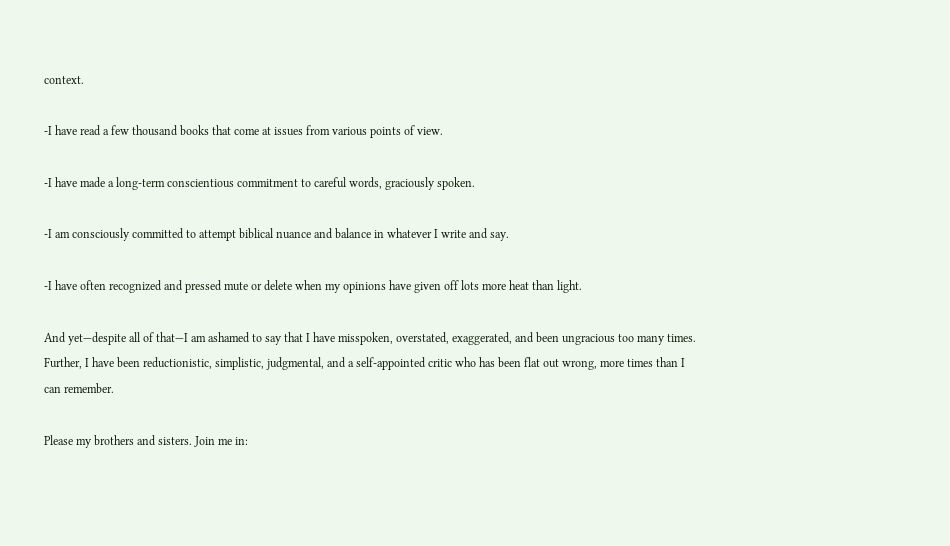context.

-I have read a few thousand books that come at issues from various points of view.

-I have made a long-term conscientious commitment to careful words, graciously spoken.

-I am consciously committed to attempt biblical nuance and balance in whatever I write and say.

-I have often recognized and pressed mute or delete when my opinions have given off lots more heat than light.

And yet—despite all of that—I am ashamed to say that I have misspoken, overstated, exaggerated, and been ungracious too many times. Further, I have been reductionistic, simplistic, judgmental, and a self-appointed critic who has been flat out wrong, more times than I can remember.

Please my brothers and sisters. Join me in: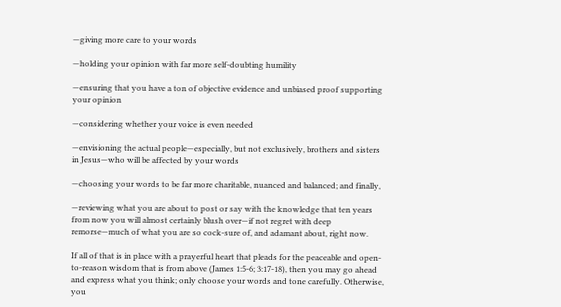—giving more care to your words

—holding your opinion with far more self-doubting humility

—ensuring that you have a ton of objective evidence and unbiased proof supporting your opinion

—considering whether your voice is even needed

—envisioning the actual people—especially, but not exclusively, brothers and sisters in Jesus—who will be affected by your words

—choosing your words to be far more charitable, nuanced and balanced; and finally,

—reviewing what you are about to post or say with the knowledge that ten years from now you will almost certainly blush over—if not regret with deep remorse—much of what you are so cock-sure of, and adamant about, right now.

If all of that is in place with a prayerful heart that pleads for the peaceable and open-to-reason wisdom that is from above (James 1:5-6; 3:17-18), then you may go ahead and express what you think; only choose your words and tone carefully. Otherwise, you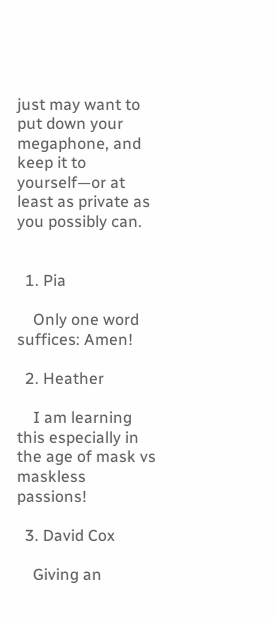just may want to put down your megaphone, and keep it to yourself—or at least as private as you possibly can.


  1. Pia

    Only one word suffices: Amen!

  2. Heather

    I am learning this especially in the age of mask vs maskless passions!

  3. David Cox

    Giving an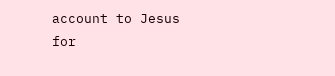account to Jesus for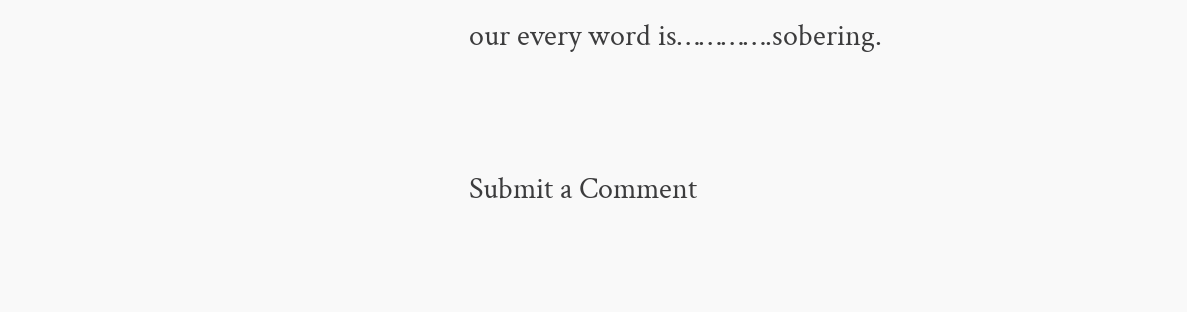our every word is………….sobering.


Submit a Comment